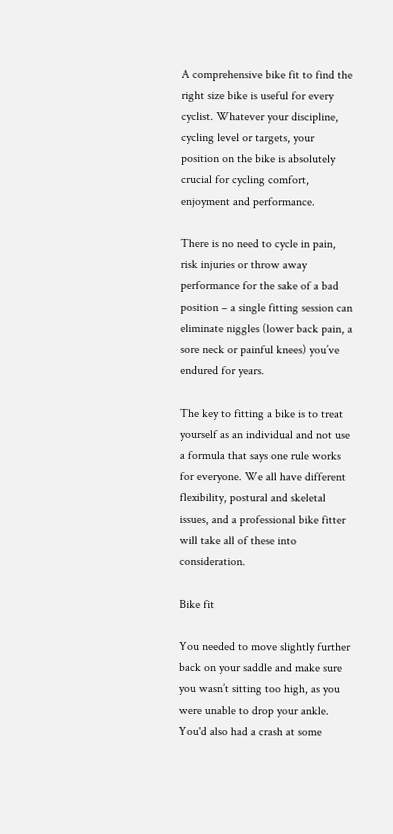A comprehensive bike fit to find the right size bike is useful for every cyclist. Whatever your discipline, cycling level or targets, your position on the bike is absolutely crucial for cycling comfort, enjoyment and performance.

There is no need to cycle in pain, risk injuries or throw away performance for the sake of a bad position – a single fitting session can eliminate niggles (lower back pain, a sore neck or painful knees) you’ve endured for years.

The key to fitting a bike is to treat yourself as an individual and not use a formula that says one rule works for everyone. We all have different flexibility, postural and skeletal issues, and a professional bike fitter will take all of these into consideration.

Bike fit

You needed to move slightly further back on your saddle and make sure you wasn’t sitting too high, as you were unable to drop your ankle. You'd also had a crash at some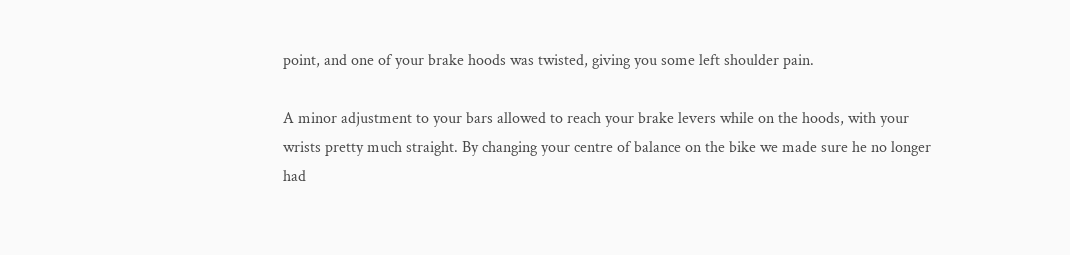point, and one of your brake hoods was twisted, giving you some left shoulder pain.

A minor adjustment to your bars allowed to reach your brake levers while on the hoods, with your wrists pretty much straight. By changing your centre of balance on the bike we made sure he no longer had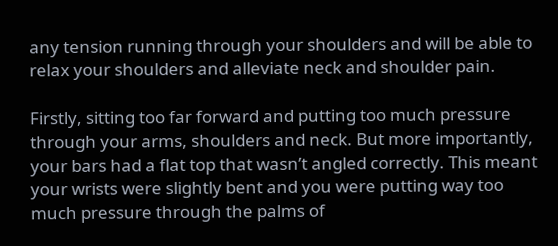any tension running through your shoulders and will be able to relax your shoulders and alleviate neck and shoulder pain.

Firstly, sitting too far forward and putting too much pressure through your arms, shoulders and neck. But more importantly, your bars had a flat top that wasn’t angled correctly. This meant your wrists were slightly bent and you were putting way too much pressure through the palms of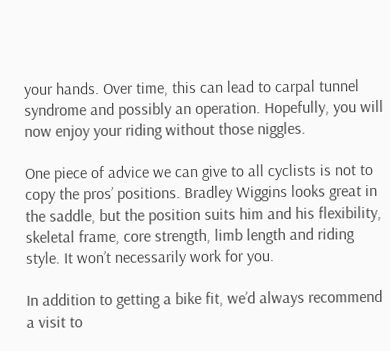your hands. Over time, this can lead to carpal tunnel syndrome and possibly an operation. Hopefully, you will now enjoy your riding without those niggles.

One piece of advice we can give to all cyclists is not to copy the pros’ positions. Bradley Wiggins looks great in the saddle, but the position suits him and his flexibility, skeletal frame, core strength, limb length and riding style. It won’t necessarily work for you.

In addition to getting a bike fit, we’d always recommend a visit to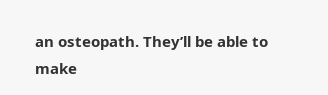an osteopath. They’ll be able to make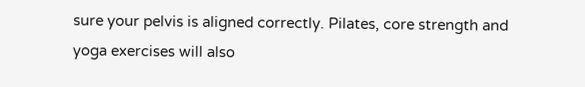sure your pelvis is aligned correctly. Pilates, core strength and yoga exercises will also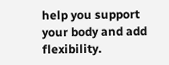help you support your body and add flexibility.